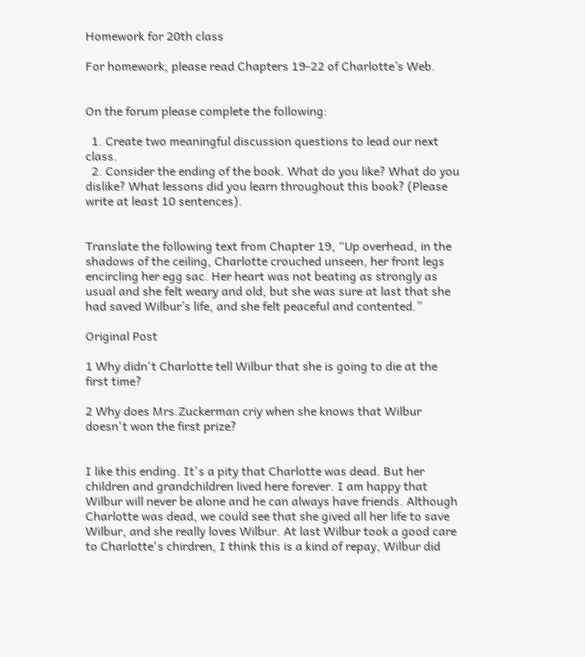Homework for 20th class

For homework, please read Chapters 19-22 of Charlotte’s Web.


On the forum please complete the following:

  1. Create two meaningful discussion questions to lead our next class.
  2. Consider the ending of the book. What do you like? What do you dislike? What lessons did you learn throughout this book? (Please write at least 10 sentences).


Translate the following text from Chapter 19, “Up overhead, in the shadows of the ceiling, Charlotte crouched unseen, her front legs encircling her egg sac. Her heart was not beating as strongly as usual and she felt weary and old, but she was sure at last that she had saved Wilbur’s life, and she felt peaceful and contented.”

Original Post

1 Why didn't Charlotte tell Wilbur that she is going to die at the first time?

2 Why does Mrs.Zuckerman criy when she knows that Wilbur doesn't won the first prize?


I like this ending. It's a pity that Charlotte was dead. But her children and grandchildren lived here forever. I am happy that Wilbur will never be alone and he can always have friends. Although Charlotte was dead, we could see that she gived all her life to save Wilbur, and she really loves Wilbur. At last Wilbur took a good care to Charlotte's chirdren, I think this is a kind of repay, Wilbur did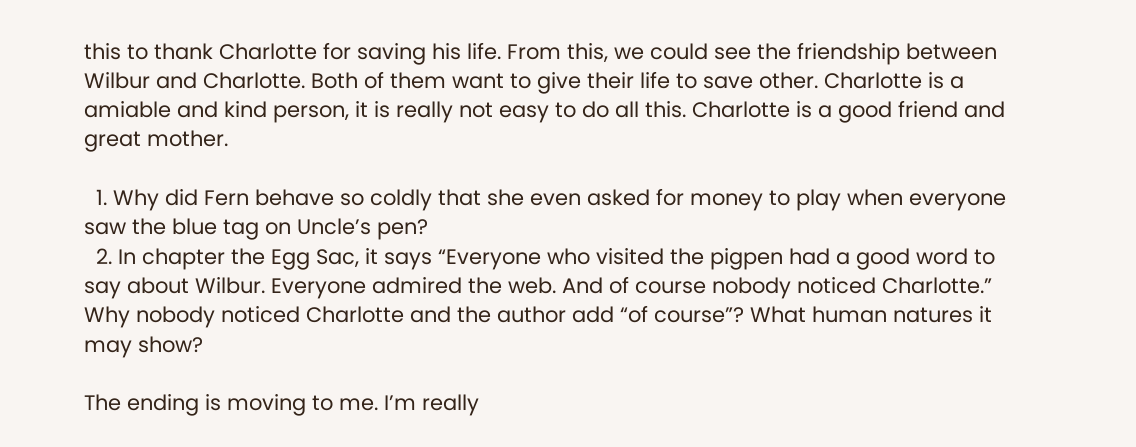this to thank Charlotte for saving his life. From this, we could see the friendship between Wilbur and Charlotte. Both of them want to give their life to save other. Charlotte is a amiable and kind person, it is really not easy to do all this. Charlotte is a good friend and great mother.

  1. Why did Fern behave so coldly that she even asked for money to play when everyone saw the blue tag on Uncle’s pen?
  2. In chapter the Egg Sac, it says “Everyone who visited the pigpen had a good word to say about Wilbur. Everyone admired the web. And of course nobody noticed Charlotte.” Why nobody noticed Charlotte and the author add “of course”? What human natures it may show?

The ending is moving to me. I’m really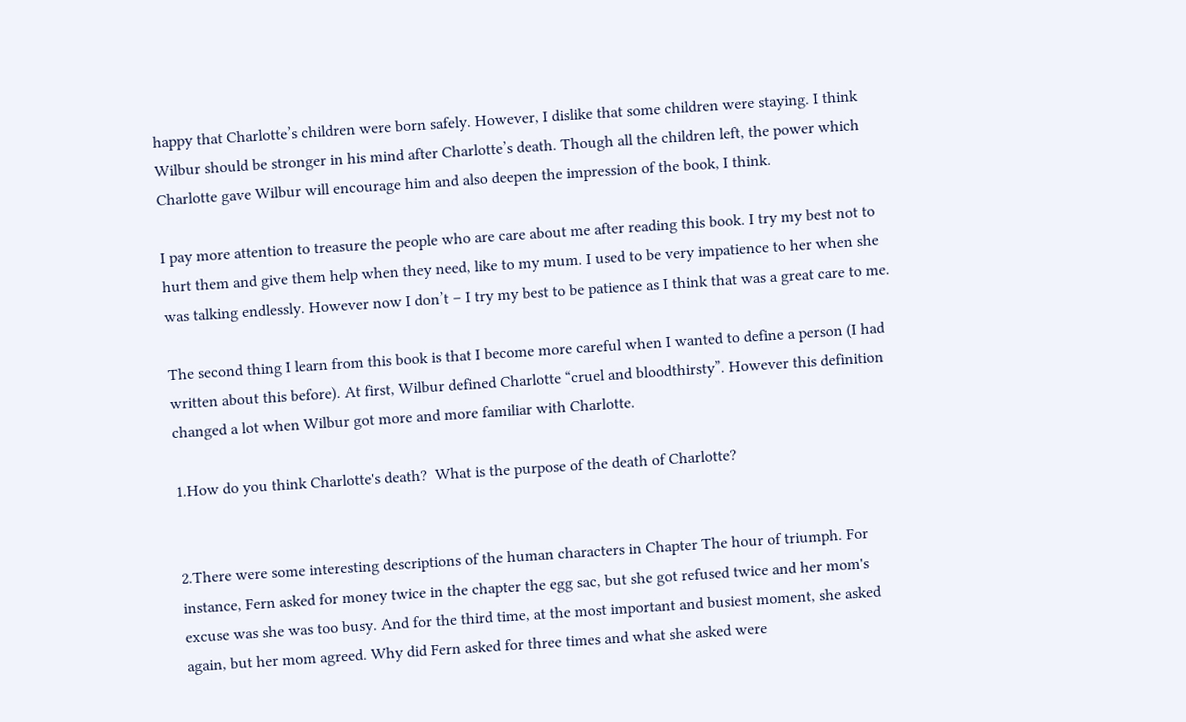happy that Charlotte’s children were born safely. However, I dislike that some children were staying. I think Wilbur should be stronger in his mind after Charlotte’s death. Though all the children left, the power which Charlotte gave Wilbur will encourage him and also deepen the impression of the book, I think.

I pay more attention to treasure the people who are care about me after reading this book. I try my best not to hurt them and give them help when they need, like to my mum. I used to be very impatience to her when she was talking endlessly. However now I don’t – I try my best to be patience as I think that was a great care to me.

The second thing I learn from this book is that I become more careful when I wanted to define a person (I had written about this before). At first, Wilbur defined Charlotte “cruel and bloodthirsty”. However this definition changed a lot when Wilbur got more and more familiar with Charlotte.

1.How do you think Charlotte's death?  What is the purpose of the death of Charlotte?


2.There were some interesting descriptions of the human characters in Chapter The hour of triumph. For instance, Fern asked for money twice in the chapter the egg sac, but she got refused twice and her mom's excuse was she was too busy. And for the third time, at the most important and busiest moment, she asked again, but her mom agreed. Why did Fern asked for three times and what she asked were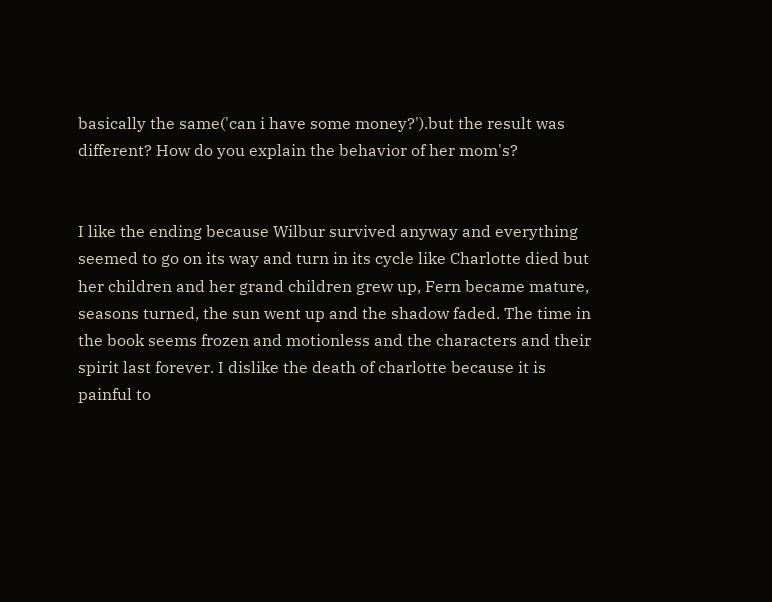basically the same('can i have some money?').but the result was different? How do you explain the behavior of her mom's?


I like the ending because Wilbur survived anyway and everything seemed to go on its way and turn in its cycle like Charlotte died but her children and her grand children grew up, Fern became mature, seasons turned, the sun went up and the shadow faded. The time in the book seems frozen and motionless and the characters and their spirit last forever. I dislike the death of charlotte because it is painful to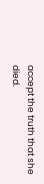accept the truth that she died.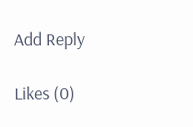Add Reply

Likes (0)